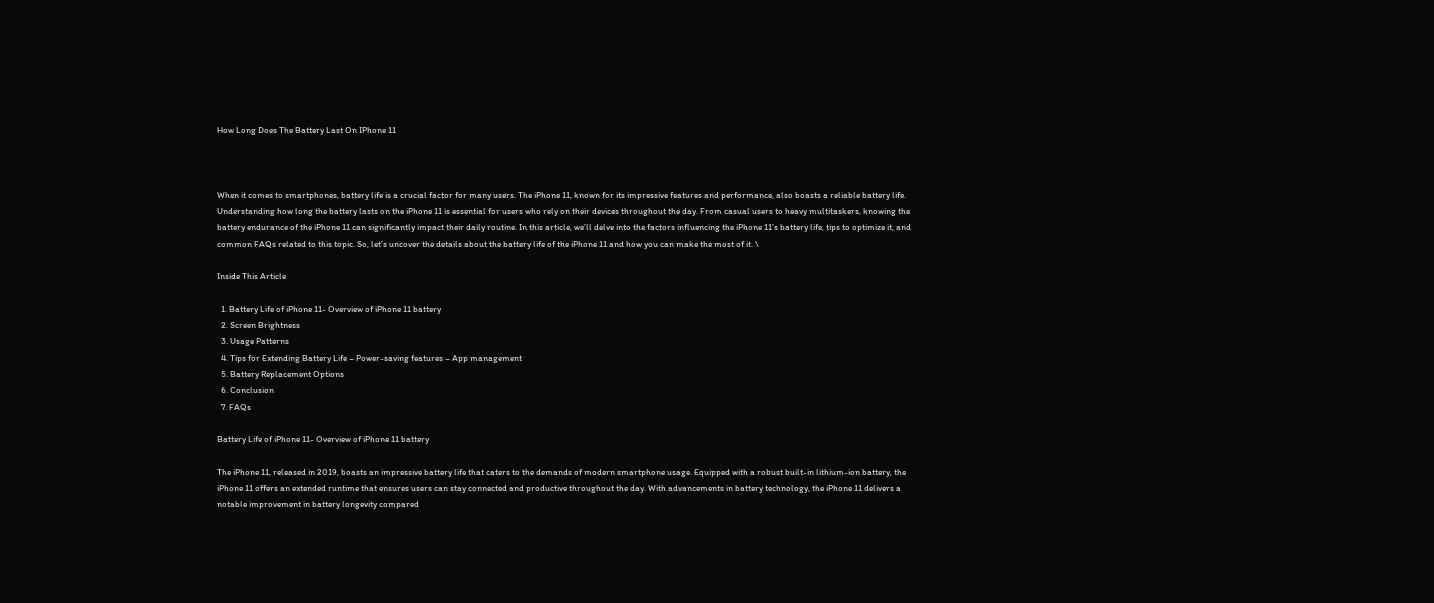How Long Does The Battery Last On IPhone 11



When it comes to smartphones, battery life is a crucial factor for many users. The iPhone 11, known for its impressive features and performance, also boasts a reliable battery life. Understanding how long the battery lasts on the iPhone 11 is essential for users who rely on their devices throughout the day. From casual users to heavy multitaskers, knowing the battery endurance of the iPhone 11 can significantly impact their daily routine. In this article, we’ll delve into the factors influencing the iPhone 11’s battery life, tips to optimize it, and common FAQs related to this topic. So, let’s uncover the details about the battery life of the iPhone 11 and how you can make the most of it. \

Inside This Article

  1. Battery Life of iPhone 11- Overview of iPhone 11 battery
  2. Screen Brightness
  3. Usage Patterns
  4. Tips for Extending Battery Life – Power-saving features – App management
  5. Battery Replacement Options
  6. Conclusion
  7. FAQs

Battery Life of iPhone 11- Overview of iPhone 11 battery

The iPhone 11, released in 2019, boasts an impressive battery life that caters to the demands of modern smartphone usage. Equipped with a robust built-in lithium-ion battery, the iPhone 11 offers an extended runtime that ensures users can stay connected and productive throughout the day. With advancements in battery technology, the iPhone 11 delivers a notable improvement in battery longevity compared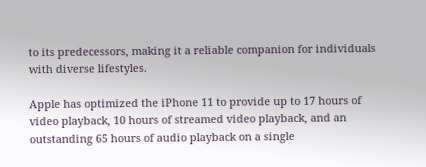to its predecessors, making it a reliable companion for individuals with diverse lifestyles.

Apple has optimized the iPhone 11 to provide up to 17 hours of video playback, 10 hours of streamed video playback, and an outstanding 65 hours of audio playback on a single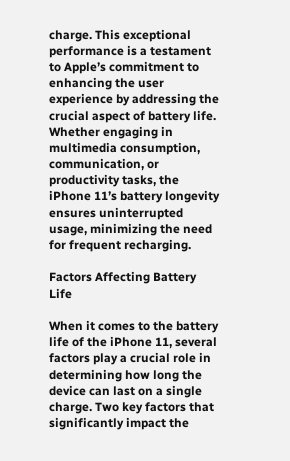charge. This exceptional performance is a testament to Apple’s commitment to enhancing the user experience by addressing the crucial aspect of battery life. Whether engaging in multimedia consumption, communication, or productivity tasks, the iPhone 11’s battery longevity ensures uninterrupted usage, minimizing the need for frequent recharging.

Factors Affecting Battery Life

When it comes to the battery life of the iPhone 11, several factors play a crucial role in determining how long the device can last on a single charge. Two key factors that significantly impact the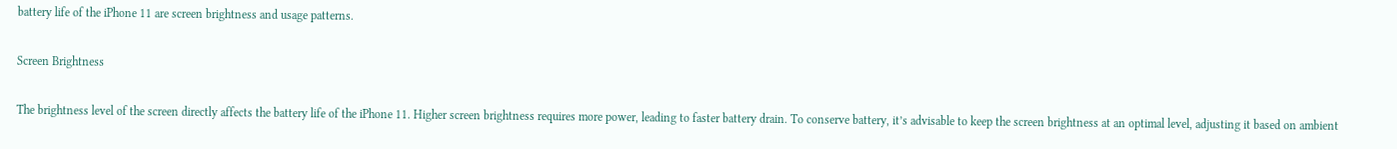battery life of the iPhone 11 are screen brightness and usage patterns.

Screen Brightness

The brightness level of the screen directly affects the battery life of the iPhone 11. Higher screen brightness requires more power, leading to faster battery drain. To conserve battery, it’s advisable to keep the screen brightness at an optimal level, adjusting it based on ambient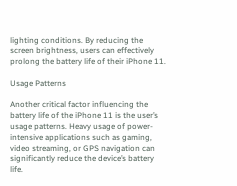lighting conditions. By reducing the screen brightness, users can effectively prolong the battery life of their iPhone 11.

Usage Patterns

Another critical factor influencing the battery life of the iPhone 11 is the user’s usage patterns. Heavy usage of power-intensive applications such as gaming, video streaming, or GPS navigation can significantly reduce the device’s battery life.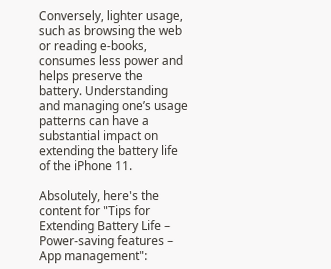Conversely, lighter usage, such as browsing the web or reading e-books, consumes less power and helps preserve the battery. Understanding and managing one’s usage patterns can have a substantial impact on extending the battery life of the iPhone 11.

Absolutely, here's the content for "Tips for Extending Battery Life – Power-saving features – App management":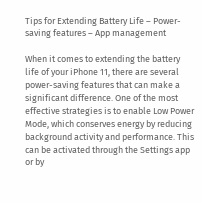Tips for Extending Battery Life – Power-saving features – App management

When it comes to extending the battery life of your iPhone 11, there are several power-saving features that can make a significant difference. One of the most effective strategies is to enable Low Power Mode, which conserves energy by reducing background activity and performance. This can be activated through the Settings app or by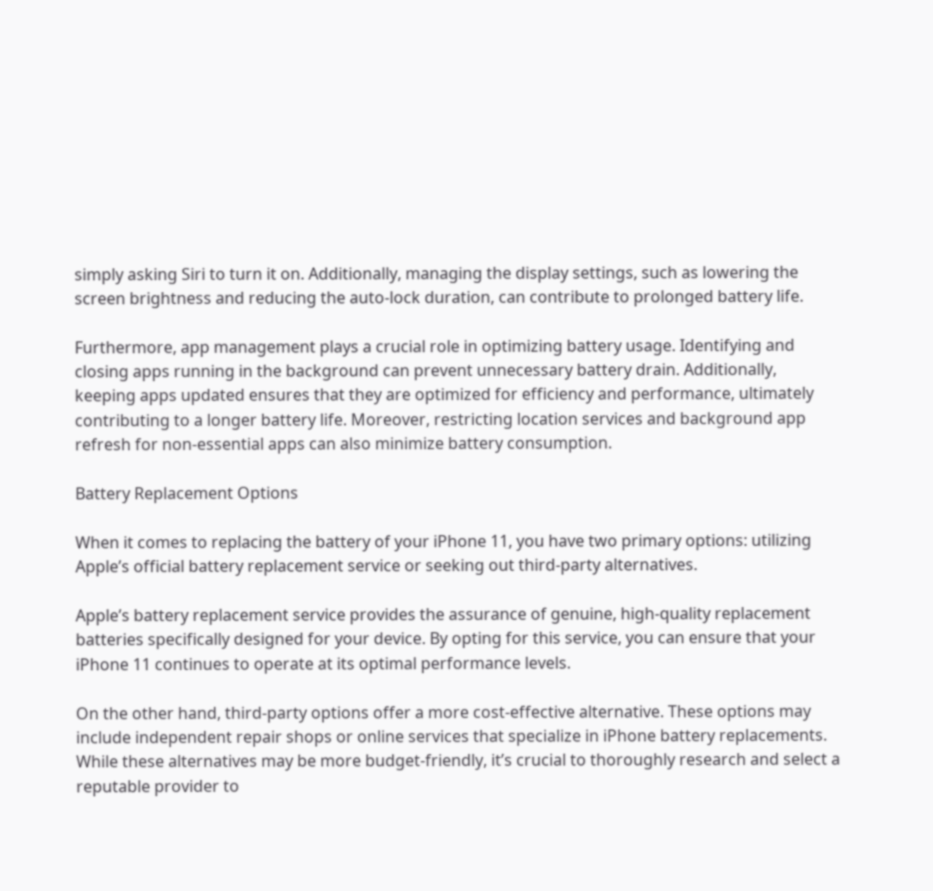simply asking Siri to turn it on. Additionally, managing the display settings, such as lowering the screen brightness and reducing the auto-lock duration, can contribute to prolonged battery life.

Furthermore, app management plays a crucial role in optimizing battery usage. Identifying and closing apps running in the background can prevent unnecessary battery drain. Additionally, keeping apps updated ensures that they are optimized for efficiency and performance, ultimately contributing to a longer battery life. Moreover, restricting location services and background app refresh for non-essential apps can also minimize battery consumption.

Battery Replacement Options

When it comes to replacing the battery of your iPhone 11, you have two primary options: utilizing Apple’s official battery replacement service or seeking out third-party alternatives.

Apple’s battery replacement service provides the assurance of genuine, high-quality replacement batteries specifically designed for your device. By opting for this service, you can ensure that your iPhone 11 continues to operate at its optimal performance levels.

On the other hand, third-party options offer a more cost-effective alternative. These options may include independent repair shops or online services that specialize in iPhone battery replacements. While these alternatives may be more budget-friendly, it’s crucial to thoroughly research and select a reputable provider to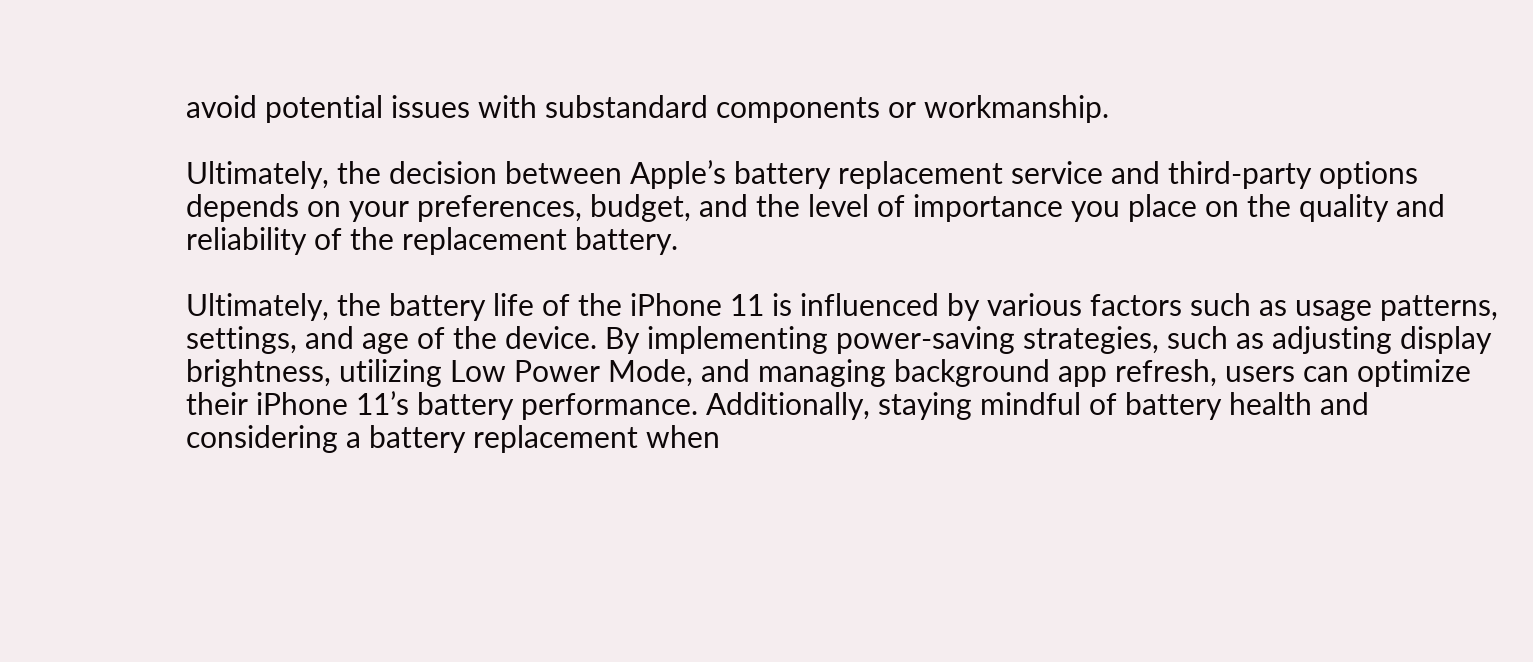avoid potential issues with substandard components or workmanship.

Ultimately, the decision between Apple’s battery replacement service and third-party options depends on your preferences, budget, and the level of importance you place on the quality and reliability of the replacement battery.

Ultimately, the battery life of the iPhone 11 is influenced by various factors such as usage patterns, settings, and age of the device. By implementing power-saving strategies, such as adjusting display brightness, utilizing Low Power Mode, and managing background app refresh, users can optimize their iPhone 11’s battery performance. Additionally, staying mindful of battery health and considering a battery replacement when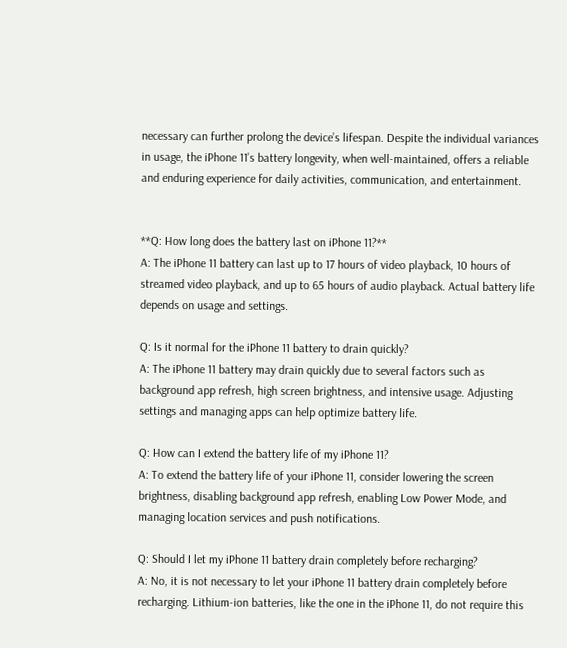necessary can further prolong the device’s lifespan. Despite the individual variances in usage, the iPhone 11’s battery longevity, when well-maintained, offers a reliable and enduring experience for daily activities, communication, and entertainment.


**Q: How long does the battery last on iPhone 11?**
A: The iPhone 11 battery can last up to 17 hours of video playback, 10 hours of streamed video playback, and up to 65 hours of audio playback. Actual battery life depends on usage and settings.

Q: Is it normal for the iPhone 11 battery to drain quickly?
A: The iPhone 11 battery may drain quickly due to several factors such as background app refresh, high screen brightness, and intensive usage. Adjusting settings and managing apps can help optimize battery life.

Q: How can I extend the battery life of my iPhone 11?
A: To extend the battery life of your iPhone 11, consider lowering the screen brightness, disabling background app refresh, enabling Low Power Mode, and managing location services and push notifications.

Q: Should I let my iPhone 11 battery drain completely before recharging?
A: No, it is not necessary to let your iPhone 11 battery drain completely before recharging. Lithium-ion batteries, like the one in the iPhone 11, do not require this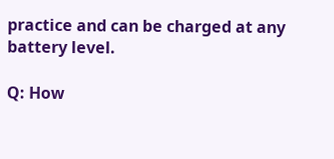practice and can be charged at any battery level.

Q: How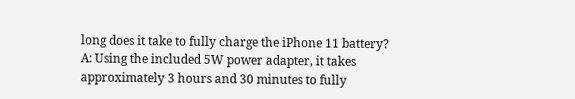long does it take to fully charge the iPhone 11 battery?
A: Using the included 5W power adapter, it takes approximately 3 hours and 30 minutes to fully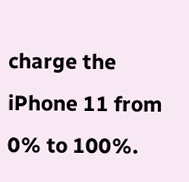charge the iPhone 11 from 0% to 100%.